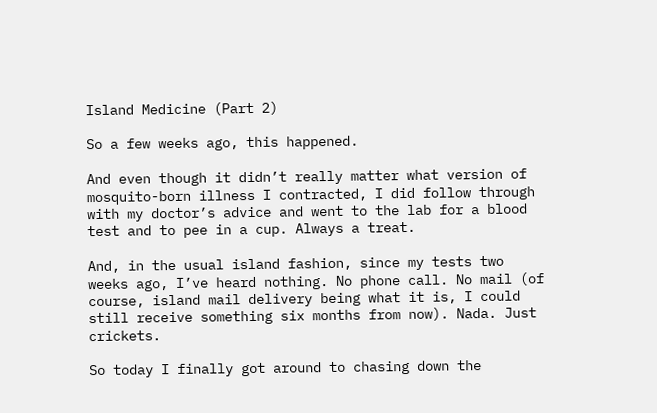Island Medicine (Part 2)

So a few weeks ago, this happened.

And even though it didn’t really matter what version of mosquito-born illness I contracted, I did follow through with my doctor’s advice and went to the lab for a blood test and to pee in a cup. Always a treat.

And, in the usual island fashion, since my tests two weeks ago, I’ve heard nothing. No phone call. No mail (of course, island mail delivery being what it is, I could still receive something six months from now). Nada. Just crickets.

So today I finally got around to chasing down the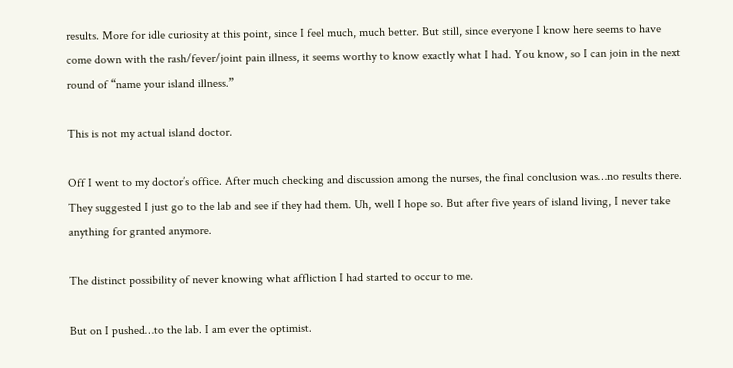results. More for idle curiosity at this point, since I feel much, much better. But still, since everyone I know here seems to have come down with the rash/fever/joint pain illness, it seems worthy to know exactly what I had. You know, so I can join in the next round of “name your island illness.”

This is not my actual island doctor.

Off I went to my doctor’s office. After much checking and discussion among the nurses, the final conclusion was…no results there. They suggested I just go to the lab and see if they had them. Uh, well I hope so. But after five years of island living, I never take anything for granted anymore.

The distinct possibility of never knowing what affliction I had started to occur to me.

But on I pushed…to the lab. I am ever the optimist.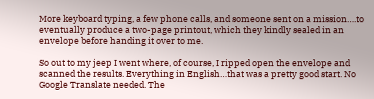More keyboard typing, a few phone calls, and someone sent on a mission….to eventually produce a two-page printout, which they kindly sealed in an envelope before handing it over to me.

So out to my jeep I went where, of course, I ripped open the envelope and scanned the results. Everything in English…that was a pretty good start. No Google Translate needed. The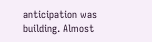anticipation was building. Almost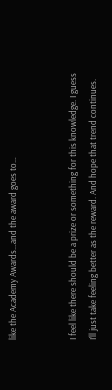like the Academy Awards…and the award goes to…


I feel like there should be a prize or something for this knowledge. I guess I’ll just take feeling better as the reward. And hope that trend continues.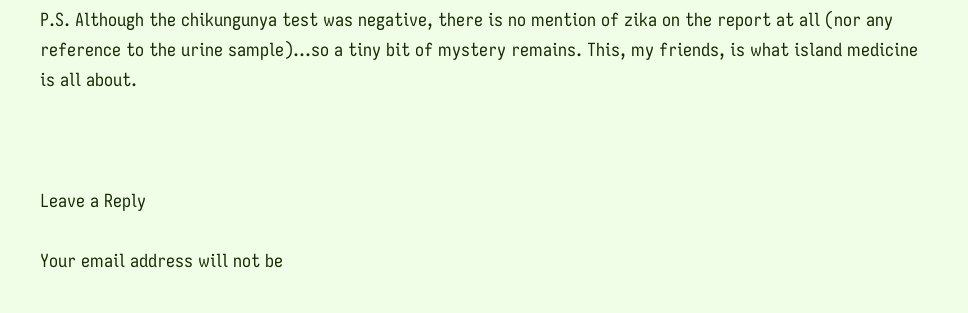P.S. Although the chikungunya test was negative, there is no mention of zika on the report at all (nor any reference to the urine sample)…so a tiny bit of mystery remains. This, my friends, is what island medicine is all about.



Leave a Reply

Your email address will not be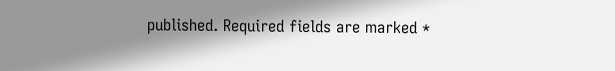published. Required fields are marked *